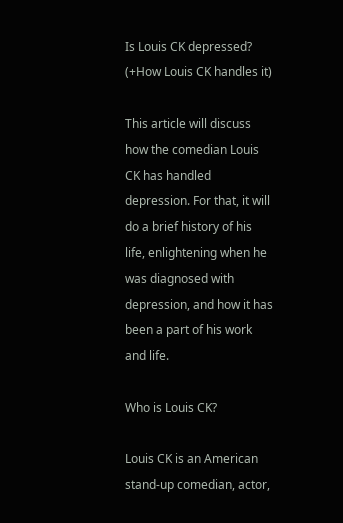Is Louis CK depressed?  (+How Louis CK handles it)

This article will discuss how the comedian Louis CK has handled depression. For that, it will do a brief history of his life, enlightening when he was diagnosed with depression, and how it has been a part of his work and life.

Who is Louis CK?

Louis CK is an American stand-up comedian, actor,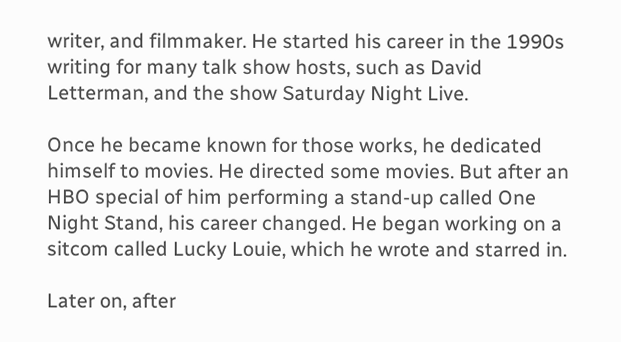writer, and filmmaker. He started his career in the 1990s writing for many talk show hosts, such as David Letterman, and the show Saturday Night Live.

Once he became known for those works, he dedicated himself to movies. He directed some movies. But after an HBO special of him performing a stand-up called One Night Stand, his career changed. He began working on a sitcom called Lucky Louie, which he wrote and starred in.

Later on, after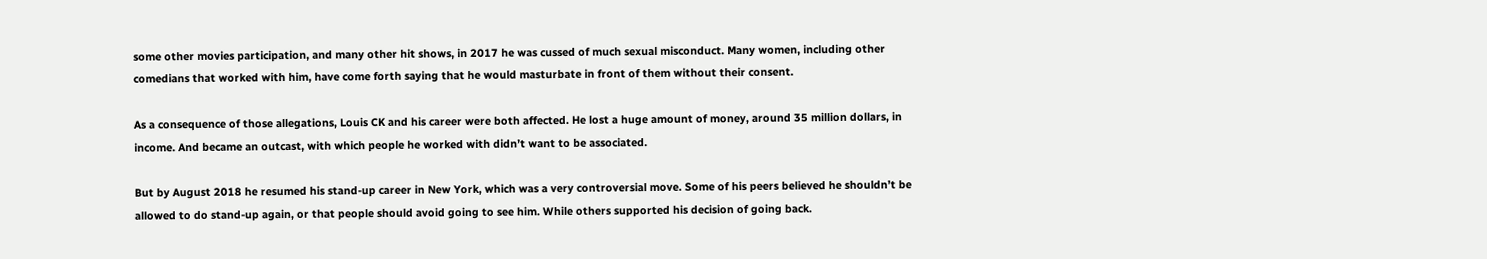some other movies participation, and many other hit shows, in 2017 he was cussed of much sexual misconduct. Many women, including other comedians that worked with him, have come forth saying that he would masturbate in front of them without their consent.

As a consequence of those allegations, Louis CK and his career were both affected. He lost a huge amount of money, around 35 million dollars, in income. And became an outcast, with which people he worked with didn’t want to be associated.

But by August 2018 he resumed his stand-up career in New York, which was a very controversial move. Some of his peers believed he shouldn’t be allowed to do stand-up again, or that people should avoid going to see him. While others supported his decision of going back.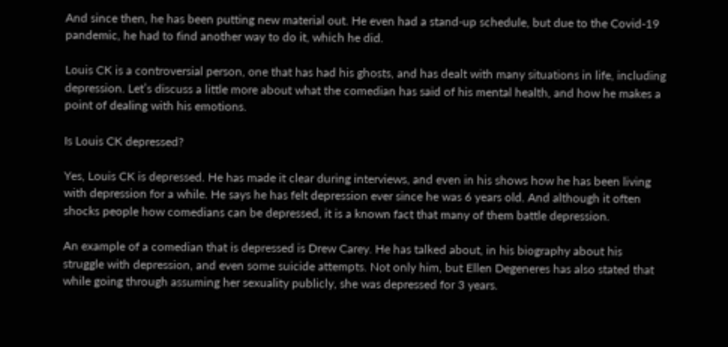And since then, he has been putting new material out. He even had a stand-up schedule, but due to the Covid-19 pandemic, he had to find another way to do it, which he did.

Louis CK is a controversial person, one that has had his ghosts, and has dealt with many situations in life, including depression. Let’s discuss a little more about what the comedian has said of his mental health, and how he makes a point of dealing with his emotions.

Is Louis CK depressed?

Yes, Louis CK is depressed. He has made it clear during interviews, and even in his shows how he has been living with depression for a while. He says he has felt depression ever since he was 6 years old. And although it often shocks people how comedians can be depressed, it is a known fact that many of them battle depression.

An example of a comedian that is depressed is Drew Carey. He has talked about, in his biography about his struggle with depression, and even some suicide attempts. Not only him, but Ellen Degeneres has also stated that while going through assuming her sexuality publicly, she was depressed for 3 years.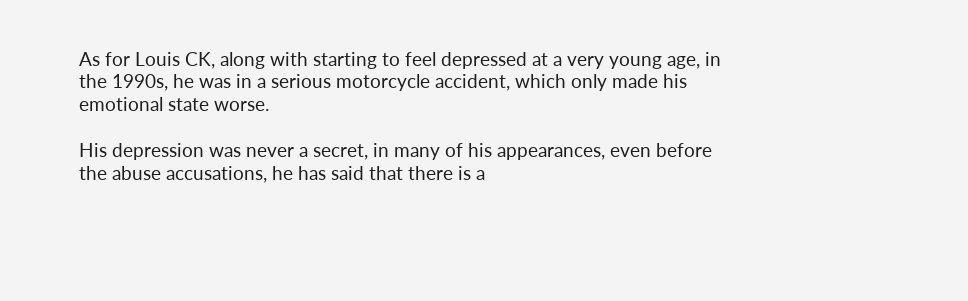As for Louis CK, along with starting to feel depressed at a very young age, in the 1990s, he was in a serious motorcycle accident, which only made his emotional state worse.

His depression was never a secret, in many of his appearances, even before the abuse accusations, he has said that there is a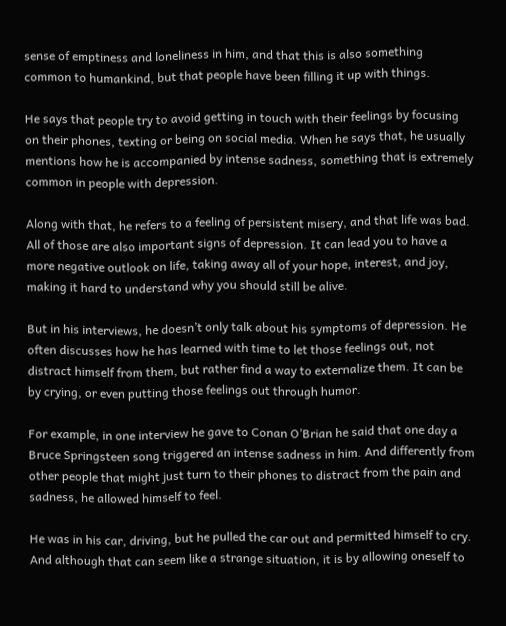sense of emptiness and loneliness in him, and that this is also something common to humankind, but that people have been filling it up with things.

He says that people try to avoid getting in touch with their feelings by focusing on their phones, texting or being on social media. When he says that, he usually mentions how he is accompanied by intense sadness, something that is extremely common in people with depression.

Along with that, he refers to a feeling of persistent misery, and that life was bad. All of those are also important signs of depression. It can lead you to have a more negative outlook on life, taking away all of your hope, interest, and joy, making it hard to understand why you should still be alive.

But in his interviews, he doesn’t only talk about his symptoms of depression. He often discusses how he has learned with time to let those feelings out, not distract himself from them, but rather find a way to externalize them. It can be by crying, or even putting those feelings out through humor.

For example, in one interview he gave to Conan O’Brian he said that one day a Bruce Springsteen song triggered an intense sadness in him. And differently from other people that might just turn to their phones to distract from the pain and sadness, he allowed himself to feel.

He was in his car, driving, but he pulled the car out and permitted himself to cry. And although that can seem like a strange situation, it is by allowing oneself to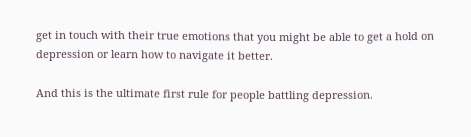get in touch with their true emotions that you might be able to get a hold on depression or learn how to navigate it better.

And this is the ultimate first rule for people battling depression.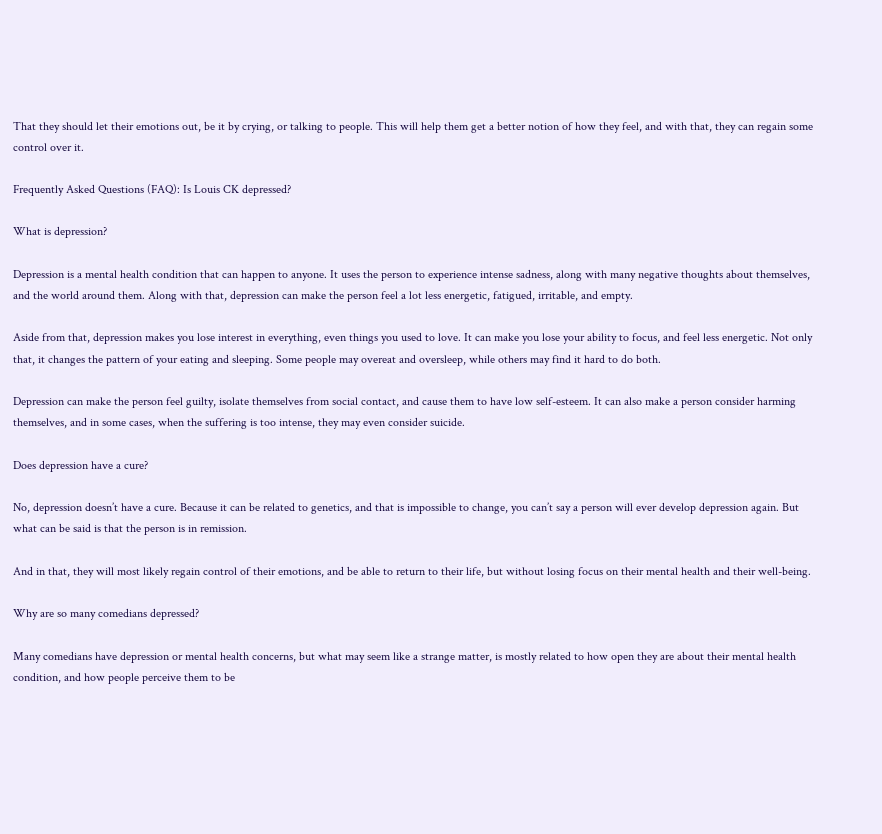That they should let their emotions out, be it by crying, or talking to people. This will help them get a better notion of how they feel, and with that, they can regain some control over it.

Frequently Asked Questions (FAQ): Is Louis CK depressed?

What is depression?

Depression is a mental health condition that can happen to anyone. It uses the person to experience intense sadness, along with many negative thoughts about themselves, and the world around them. Along with that, depression can make the person feel a lot less energetic, fatigued, irritable, and empty.

Aside from that, depression makes you lose interest in everything, even things you used to love. It can make you lose your ability to focus, and feel less energetic. Not only that, it changes the pattern of your eating and sleeping. Some people may overeat and oversleep, while others may find it hard to do both.

Depression can make the person feel guilty, isolate themselves from social contact, and cause them to have low self-esteem. It can also make a person consider harming themselves, and in some cases, when the suffering is too intense, they may even consider suicide.

Does depression have a cure?

No, depression doesn’t have a cure. Because it can be related to genetics, and that is impossible to change, you can’t say a person will ever develop depression again. But what can be said is that the person is in remission.

And in that, they will most likely regain control of their emotions, and be able to return to their life, but without losing focus on their mental health and their well-being.

Why are so many comedians depressed?

Many comedians have depression or mental health concerns, but what may seem like a strange matter, is mostly related to how open they are about their mental health condition, and how people perceive them to be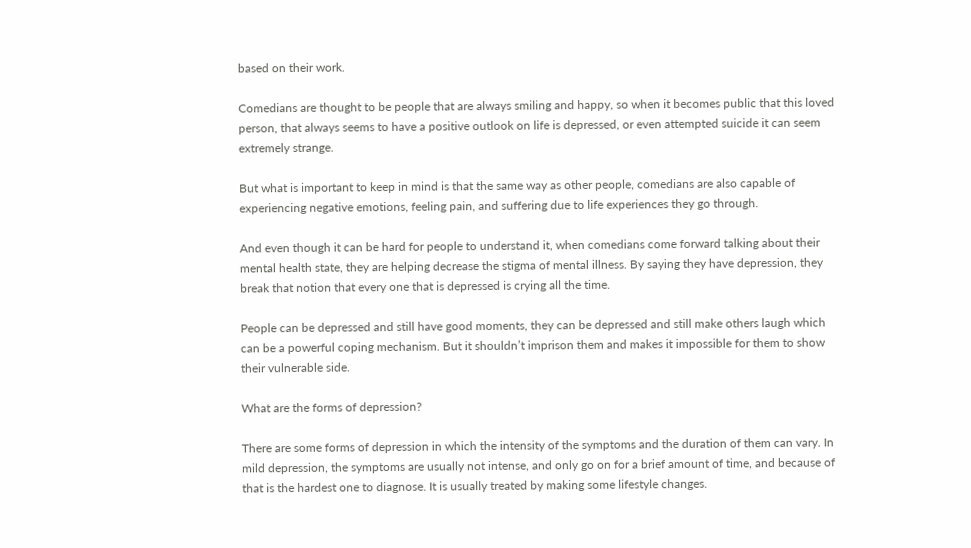based on their work.

Comedians are thought to be people that are always smiling and happy, so when it becomes public that this loved person, that always seems to have a positive outlook on life is depressed, or even attempted suicide it can seem extremely strange.

But what is important to keep in mind is that the same way as other people, comedians are also capable of experiencing negative emotions, feeling pain, and suffering due to life experiences they go through.

And even though it can be hard for people to understand it, when comedians come forward talking about their mental health state, they are helping decrease the stigma of mental illness. By saying they have depression, they break that notion that every one that is depressed is crying all the time.

People can be depressed and still have good moments, they can be depressed and still make others laugh which can be a powerful coping mechanism. But it shouldn’t imprison them and makes it impossible for them to show their vulnerable side.

What are the forms of depression?

There are some forms of depression in which the intensity of the symptoms and the duration of them can vary. In mild depression, the symptoms are usually not intense, and only go on for a brief amount of time, and because of that is the hardest one to diagnose. It is usually treated by making some lifestyle changes.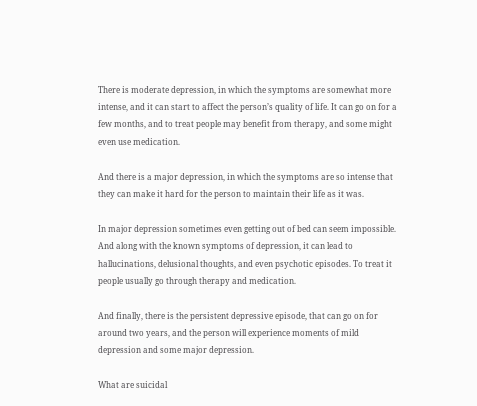There is moderate depression, in which the symptoms are somewhat more intense, and it can start to affect the person’s quality of life. It can go on for a few months, and to treat people may benefit from therapy, and some might even use medication.

And there is a major depression, in which the symptoms are so intense that they can make it hard for the person to maintain their life as it was.

In major depression sometimes even getting out of bed can seem impossible. And along with the known symptoms of depression, it can lead to hallucinations, delusional thoughts, and even psychotic episodes. To treat it people usually go through therapy and medication.

And finally, there is the persistent depressive episode, that can go on for around two years, and the person will experience moments of mild depression and some major depression.

What are suicidal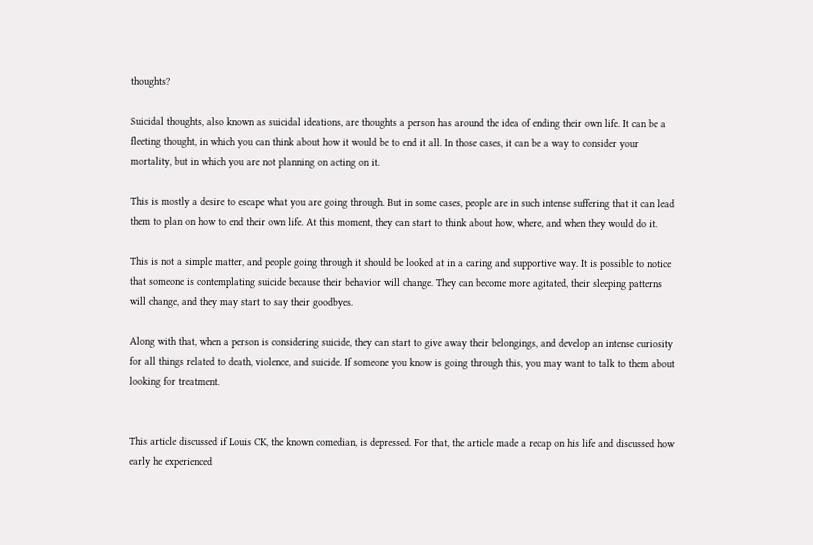thoughts?

Suicidal thoughts, also known as suicidal ideations, are thoughts a person has around the idea of ending their own life. It can be a fleeting thought, in which you can think about how it would be to end it all. In those cases, it can be a way to consider your mortality, but in which you are not planning on acting on it.

This is mostly a desire to escape what you are going through. But in some cases, people are in such intense suffering that it can lead them to plan on how to end their own life. At this moment, they can start to think about how, where, and when they would do it.

This is not a simple matter, and people going through it should be looked at in a caring and supportive way. It is possible to notice that someone is contemplating suicide because their behavior will change. They can become more agitated, their sleeping patterns will change, and they may start to say their goodbyes.

Along with that, when a person is considering suicide, they can start to give away their belongings, and develop an intense curiosity for all things related to death, violence, and suicide. If someone you know is going through this, you may want to talk to them about looking for treatment.


This article discussed if Louis CK, the known comedian, is depressed. For that, the article made a recap on his life and discussed how early he experienced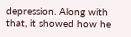depression. Along with that, it showed how he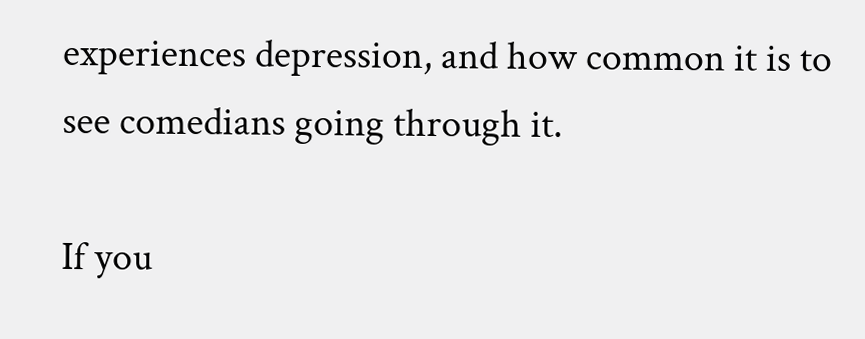experiences depression, and how common it is to see comedians going through it.

If you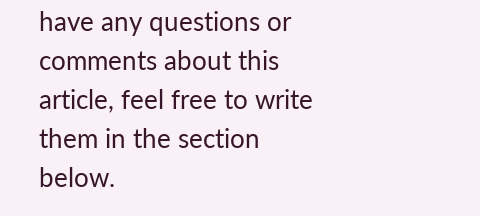have any questions or comments about this article, feel free to write them in the section below.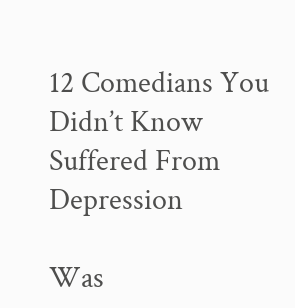12 Comedians You Didn’t Know Suffered From Depression

Was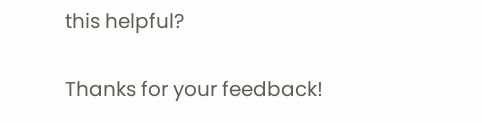this helpful?

Thanks for your feedback!